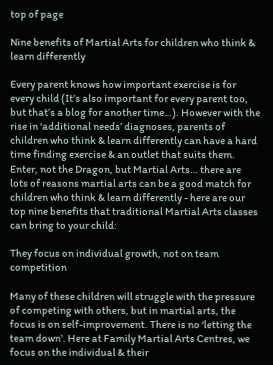top of page

Nine benefits of Martial Arts for children who think & learn differently

Every parent knows how important exercise is for every child (It’s also important for every parent too, but that’s a blog for another time…). However with the rise in ‘additional needs’ diagnoses, parents of children who think & learn differently can have a hard time finding exercise & an outlet that suits them. Enter, not the Dragon, but Martial Arts… there are lots of reasons martial arts can be a good match for children who think & learn differently - here are our top nine benefits that traditional Martial Arts classes can bring to your child:

They focus on individual growth, not on team competition

Many of these children will struggle with the pressure of competing with others, but in martial arts, the focus is on self-improvement. There is no ‘letting the team down’. Here at Family Martial Arts Centres, we focus on the individual & their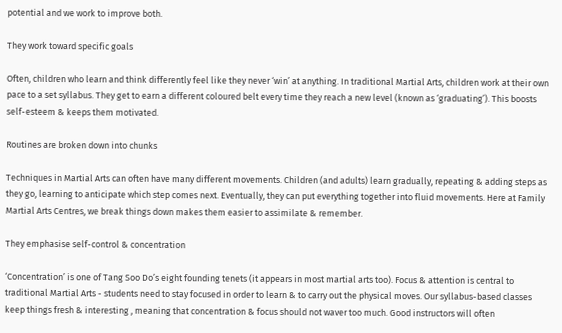potential and we work to improve both.

They work toward specific goals

Often, children who learn and think differently feel like they never ‘win’ at anything. In traditional Martial Arts, children work at their own pace to a set syllabus. They get to earn a different coloured belt every time they reach a new level (known as ‘graduating’). This boosts self-esteem & keeps them motivated.

Routines are broken down into chunks

Techniques in Martial Arts can often have many different movements. Children (and adults) learn gradually, repeating & adding steps as they go, learning to anticipate which step comes next. Eventually, they can put everything together into fluid movements. Here at Family Martial Arts Centres, we break things down makes them easier to assimilate & remember.

They emphasise self-control & concentration

‘Concentration’ is one of Tang Soo Do’s eight founding tenets (it appears in most martial arts too). Focus & attention is central to traditional Martial Arts - students need to stay focused in order to learn & to carry out the physical moves. Our syllabus-based classes keep things fresh & interesting , meaning that concentration & focus should not waver too much. Good instructors will often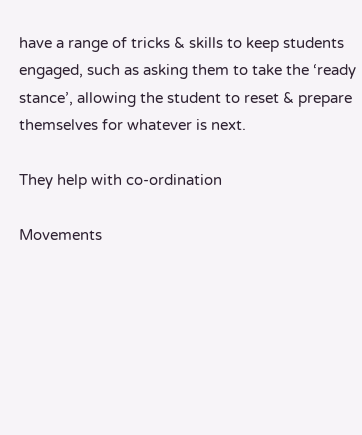have a range of tricks & skills to keep students engaged, such as asking them to take the ‘ready stance’, allowing the student to reset & prepare themselves for whatever is next.

They help with co-ordination

Movements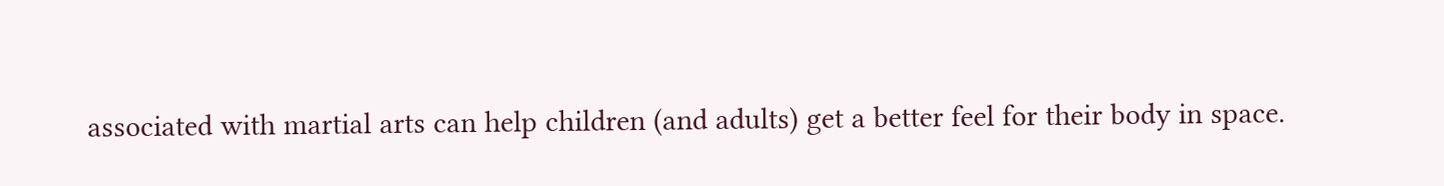associated with martial arts can help children (and adults) get a better feel for their body in space.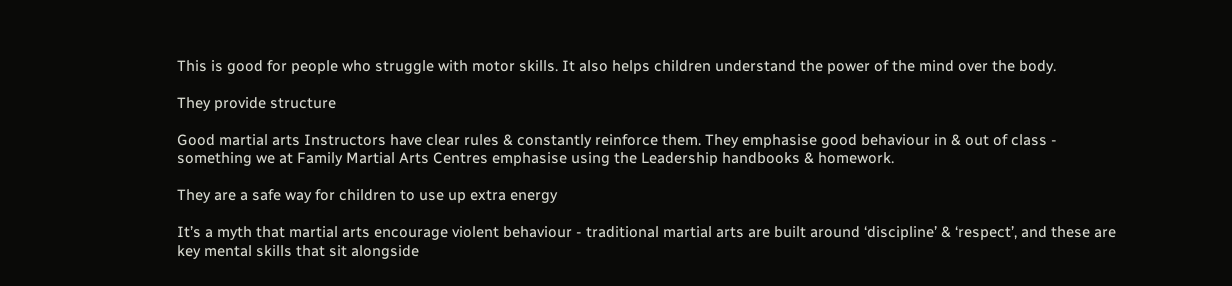This is good for people who struggle with motor skills. It also helps children understand the power of the mind over the body.

They provide structure

Good martial arts Instructors have clear rules & constantly reinforce them. They emphasise good behaviour in & out of class - something we at Family Martial Arts Centres emphasise using the Leadership handbooks & homework.

They are a safe way for children to use up extra energy

It’s a myth that martial arts encourage violent behaviour - traditional martial arts are built around ‘discipline’ & ‘respect’, and these are key mental skills that sit alongside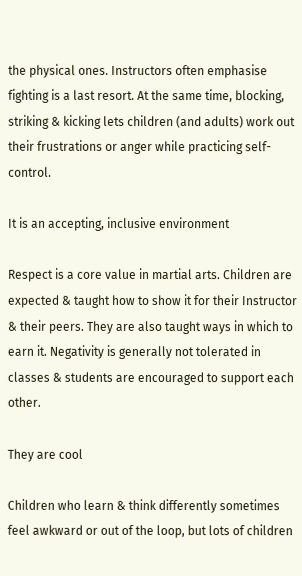the physical ones. Instructors often emphasise fighting is a last resort. At the same time, blocking, striking & kicking lets children (and adults) work out their frustrations or anger while practicing self-control.

It is an accepting, inclusive environment

Respect is a core value in martial arts. Children are expected & taught how to show it for their Instructor & their peers. They are also taught ways in which to earn it. Negativity is generally not tolerated in classes & students are encouraged to support each other.

They are cool

Children who learn & think differently sometimes feel awkward or out of the loop, but lots of children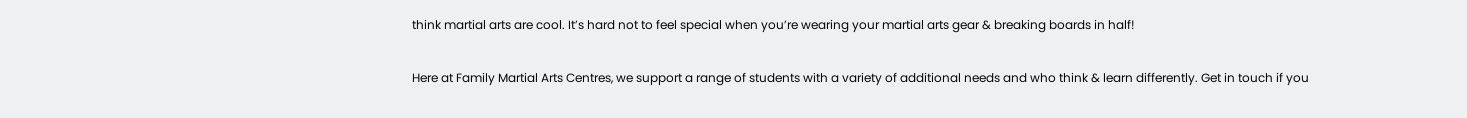think martial arts are cool. It’s hard not to feel special when you’re wearing your martial arts gear & breaking boards in half!

Here at Family Martial Arts Centres, we support a range of students with a variety of additional needs and who think & learn differently. Get in touch if you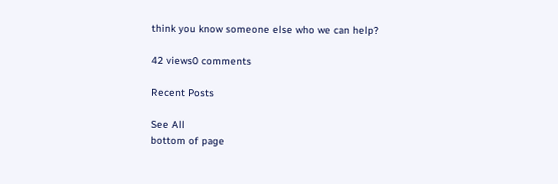think you know someone else who we can help?

42 views0 comments

Recent Posts

See All
bottom of page